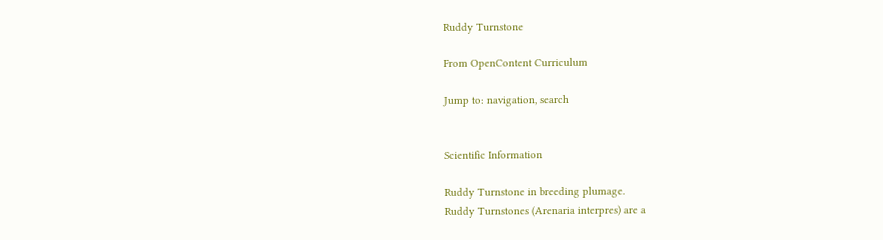Ruddy Turnstone

From OpenContent Curriculum

Jump to: navigation, search


Scientific Information

Ruddy Turnstone in breeding plumage.
Ruddy Turnstones (Arenaria interpres) are a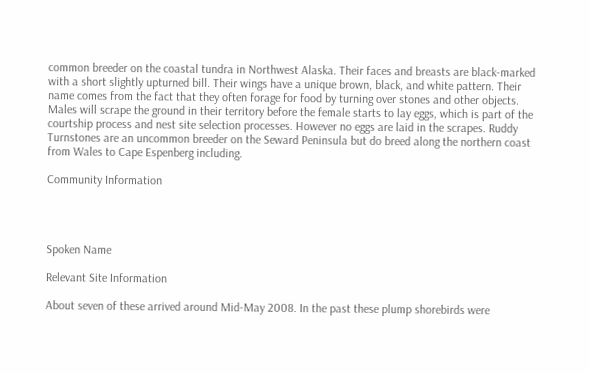common breeder on the coastal tundra in Northwest Alaska. Their faces and breasts are black-marked with a short slightly upturned bill. Their wings have a unique brown, black, and white pattern. Their name comes from the fact that they often forage for food by turning over stones and other objects. Males will scrape the ground in their territory before the female starts to lay eggs, which is part of the courtship process and nest site selection processes. However no eggs are laid in the scrapes. Ruddy Turnstones are an uncommon breeder on the Seward Peninsula but do breed along the northern coast from Wales to Cape Espenberg including.

Community Information




Spoken Name

Relevant Site Information

About seven of these arrived around Mid-May 2008. In the past these plump shorebirds were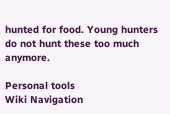hunted for food. Young hunters do not hunt these too much anymore.

Personal tools
Wiki Navigation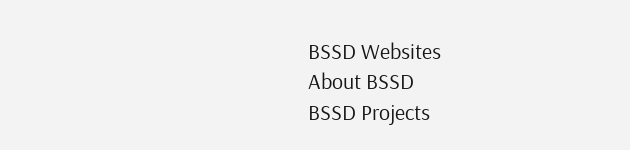BSSD Websites
About BSSD
BSSD Projects